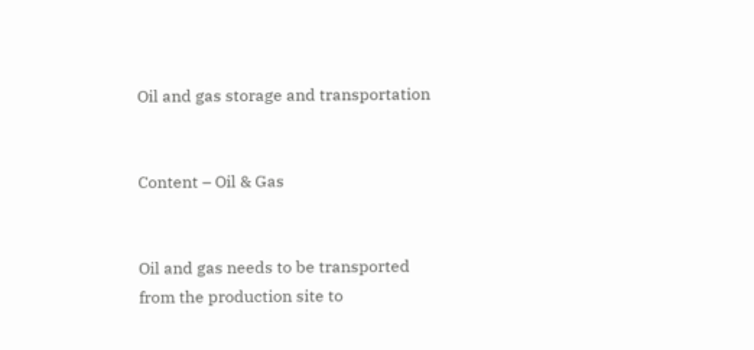Oil and gas storage and transportation


Content – Oil & Gas


Oil and gas needs to be transported from the production site to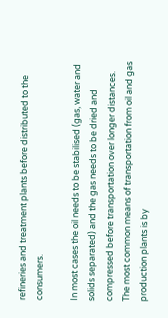refineries and treatment plants before distributed to the consumers.

In most cases the oil needs to be stabilised (gas, water and solids separated) and the gas needs to be dried and compressed before transportation over longer distances. The most common means of transportation from oil and gas production plants is by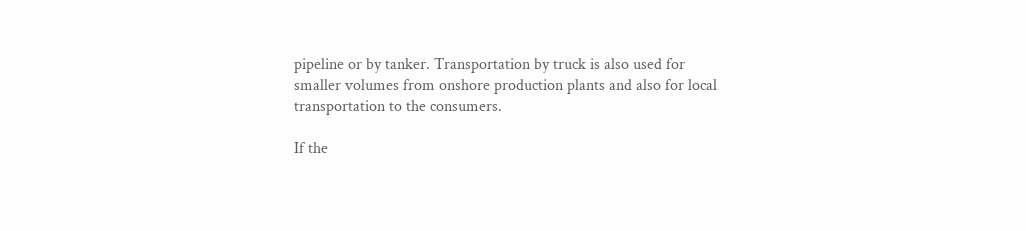pipeline or by tanker. Transportation by truck is also used for smaller volumes from onshore production plants and also for local transportation to the consumers.

If the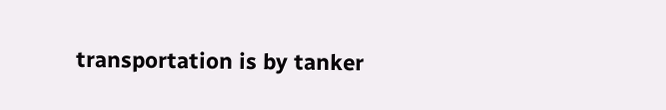transportation is by tanker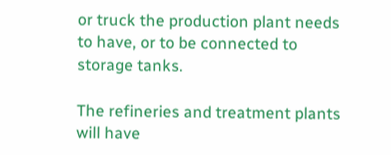or truck the production plant needs to have, or to be connected to storage tanks.

The refineries and treatment plants will have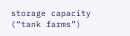storage capacity (“tank farms”)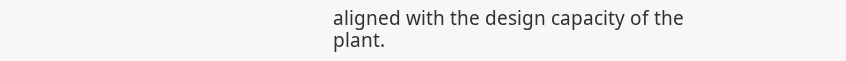aligned with the design capacity of the plant.